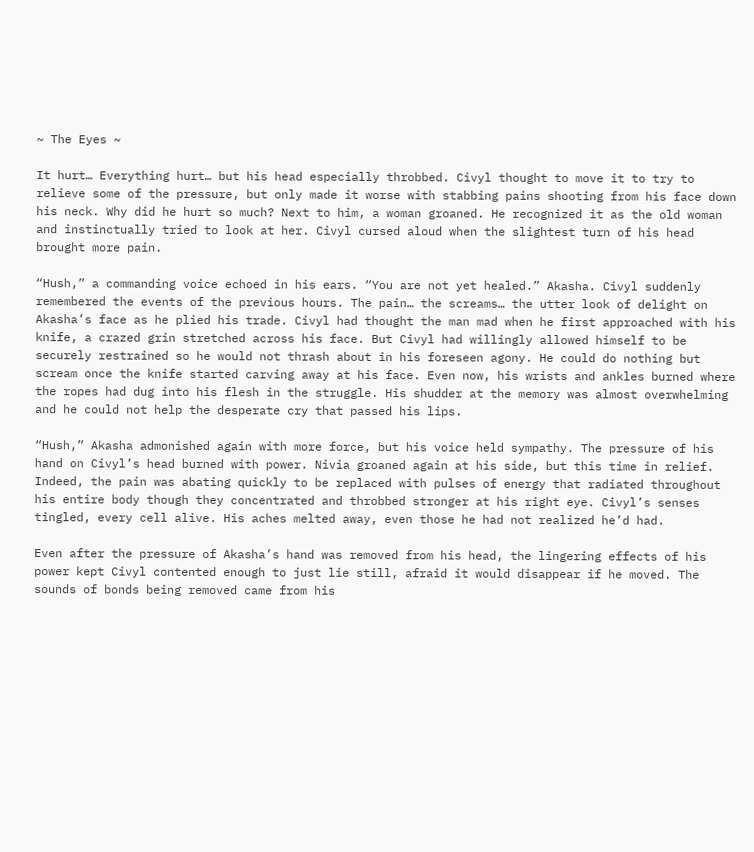~ The Eyes ~

It hurt… Everything hurt… but his head especially throbbed. Civyl thought to move it to try to relieve some of the pressure, but only made it worse with stabbing pains shooting from his face down his neck. Why did he hurt so much? Next to him, a woman groaned. He recognized it as the old woman and instinctually tried to look at her. Civyl cursed aloud when the slightest turn of his head brought more pain.

“Hush,” a commanding voice echoed in his ears. “You are not yet healed.” Akasha. Civyl suddenly remembered the events of the previous hours. The pain… the screams… the utter look of delight on Akasha’s face as he plied his trade. Civyl had thought the man mad when he first approached with his knife, a crazed grin stretched across his face. But Civyl had willingly allowed himself to be securely restrained so he would not thrash about in his foreseen agony. He could do nothing but scream once the knife started carving away at his face. Even now, his wrists and ankles burned where the ropes had dug into his flesh in the struggle. His shudder at the memory was almost overwhelming and he could not help the desperate cry that passed his lips.

“Hush,” Akasha admonished again with more force, but his voice held sympathy. The pressure of his hand on Civyl’s head burned with power. Nivia groaned again at his side, but this time in relief. Indeed, the pain was abating quickly to be replaced with pulses of energy that radiated throughout his entire body though they concentrated and throbbed stronger at his right eye. Civyl’s senses tingled, every cell alive. His aches melted away, even those he had not realized he’d had.

Even after the pressure of Akasha’s hand was removed from his head, the lingering effects of his power kept Civyl contented enough to just lie still, afraid it would disappear if he moved. The sounds of bonds being removed came from his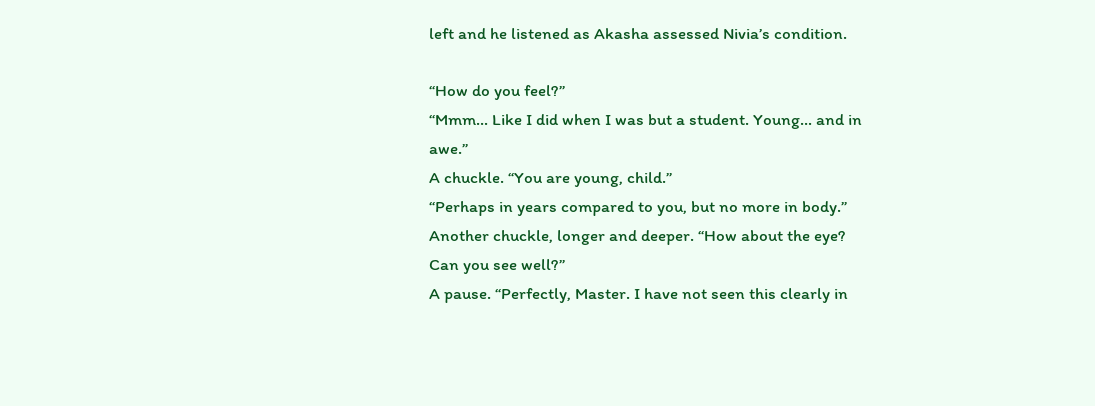left and he listened as Akasha assessed Nivia’s condition.

“How do you feel?”
“Mmm… Like I did when I was but a student. Young… and in awe.”
A chuckle. “You are young, child.”
“Perhaps in years compared to you, but no more in body.”
Another chuckle, longer and deeper. “How about the eye? Can you see well?”
A pause. “Perfectly, Master. I have not seen this clearly in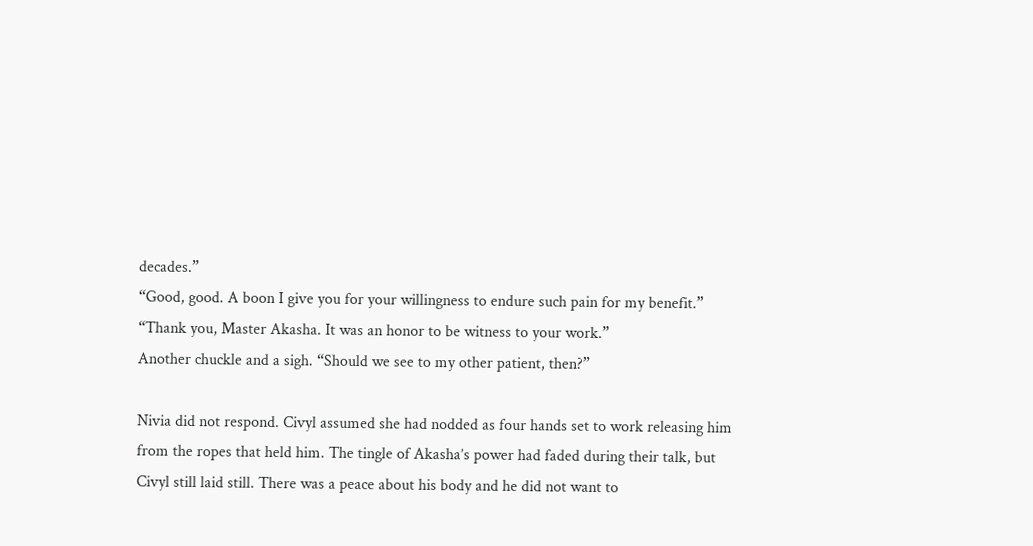decades.”
“Good, good. A boon I give you for your willingness to endure such pain for my benefit.”
“Thank you, Master Akasha. It was an honor to be witness to your work.”
Another chuckle and a sigh. “Should we see to my other patient, then?”

Nivia did not respond. Civyl assumed she had nodded as four hands set to work releasing him from the ropes that held him. The tingle of Akasha’s power had faded during their talk, but Civyl still laid still. There was a peace about his body and he did not want to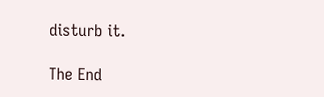disturb it.

The End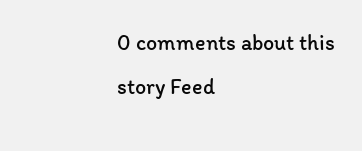0 comments about this story Feed